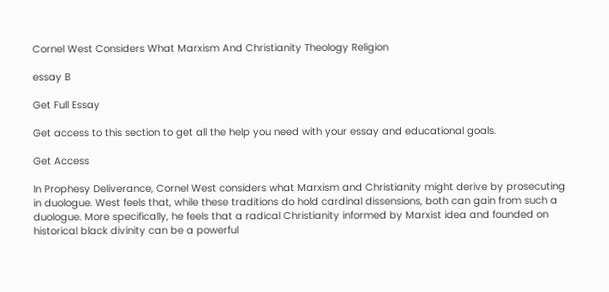Cornel West Considers What Marxism And Christianity Theology Religion

essay B

Get Full Essay

Get access to this section to get all the help you need with your essay and educational goals.

Get Access

In Prophesy Deliverance, Cornel West considers what Marxism and Christianity might derive by prosecuting in duologue. West feels that, while these traditions do hold cardinal dissensions, both can gain from such a duologue. More specifically, he feels that a radical Christianity informed by Marxist idea and founded on historical black divinity can be a powerful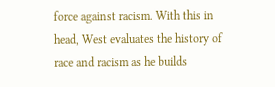force against racism. With this in head, West evaluates the history of race and racism as he builds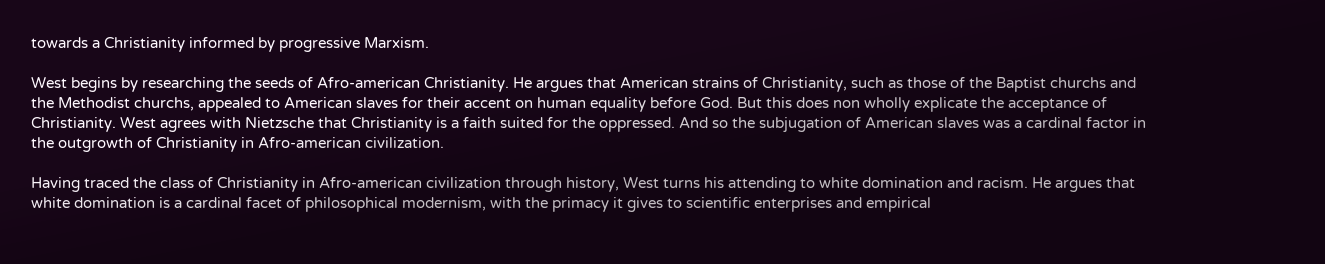towards a Christianity informed by progressive Marxism.

West begins by researching the seeds of Afro-american Christianity. He argues that American strains of Christianity, such as those of the Baptist churchs and the Methodist churchs, appealed to American slaves for their accent on human equality before God. But this does non wholly explicate the acceptance of Christianity. West agrees with Nietzsche that Christianity is a faith suited for the oppressed. And so the subjugation of American slaves was a cardinal factor in the outgrowth of Christianity in Afro-american civilization.

Having traced the class of Christianity in Afro-american civilization through history, West turns his attending to white domination and racism. He argues that white domination is a cardinal facet of philosophical modernism, with the primacy it gives to scientific enterprises and empirical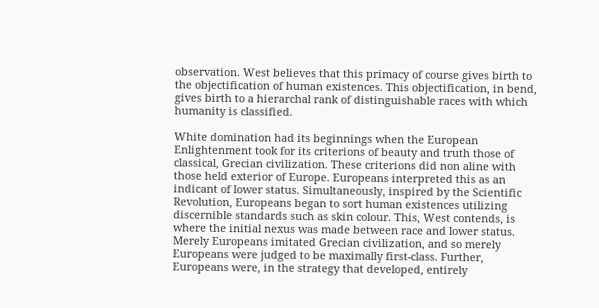observation. West believes that this primacy of course gives birth to the objectification of human existences. This objectification, in bend, gives birth to a hierarchal rank of distinguishable races with which humanity is classified.

White domination had its beginnings when the European Enlightenment took for its criterions of beauty and truth those of classical, Grecian civilization. These criterions did non aline with those held exterior of Europe. Europeans interpreted this as an indicant of lower status. Simultaneously, inspired by the Scientific Revolution, Europeans began to sort human existences utilizing discernible standards such as skin colour. This, West contends, is where the initial nexus was made between race and lower status. Merely Europeans imitated Grecian civilization, and so merely Europeans were judged to be maximally first-class. Further, Europeans were, in the strategy that developed, entirely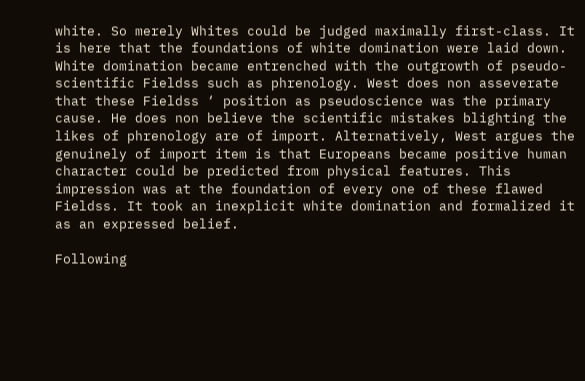white. So merely Whites could be judged maximally first-class. It is here that the foundations of white domination were laid down. White domination became entrenched with the outgrowth of pseudo-scientific Fieldss such as phrenology. West does non asseverate that these Fieldss ‘ position as pseudoscience was the primary cause. He does non believe the scientific mistakes blighting the likes of phrenology are of import. Alternatively, West argues the genuinely of import item is that Europeans became positive human character could be predicted from physical features. This impression was at the foundation of every one of these flawed Fieldss. It took an inexplicit white domination and formalized it as an expressed belief.

Following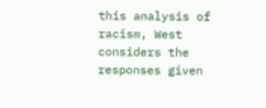this analysis of racism, West considers the responses given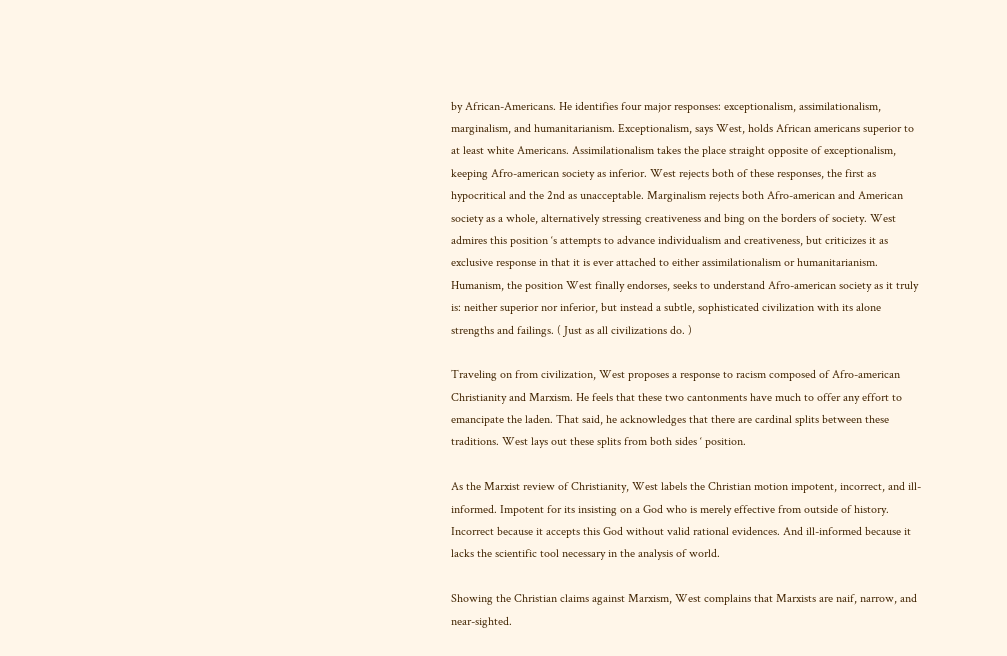by African-Americans. He identifies four major responses: exceptionalism, assimilationalism, marginalism, and humanitarianism. Exceptionalism, says West, holds African americans superior to at least white Americans. Assimilationalism takes the place straight opposite of exceptionalism, keeping Afro-american society as inferior. West rejects both of these responses, the first as hypocritical and the 2nd as unacceptable. Marginalism rejects both Afro-american and American society as a whole, alternatively stressing creativeness and bing on the borders of society. West admires this position ‘s attempts to advance individualism and creativeness, but criticizes it as exclusive response in that it is ever attached to either assimilationalism or humanitarianism. Humanism, the position West finally endorses, seeks to understand Afro-american society as it truly is: neither superior nor inferior, but instead a subtle, sophisticated civilization with its alone strengths and failings. ( Just as all civilizations do. )

Traveling on from civilization, West proposes a response to racism composed of Afro-american Christianity and Marxism. He feels that these two cantonments have much to offer any effort to emancipate the laden. That said, he acknowledges that there are cardinal splits between these traditions. West lays out these splits from both sides ‘ position.

As the Marxist review of Christianity, West labels the Christian motion impotent, incorrect, and ill-informed. Impotent for its insisting on a God who is merely effective from outside of history. Incorrect because it accepts this God without valid rational evidences. And ill-informed because it lacks the scientific tool necessary in the analysis of world.

Showing the Christian claims against Marxism, West complains that Marxists are naif, narrow, and near-sighted.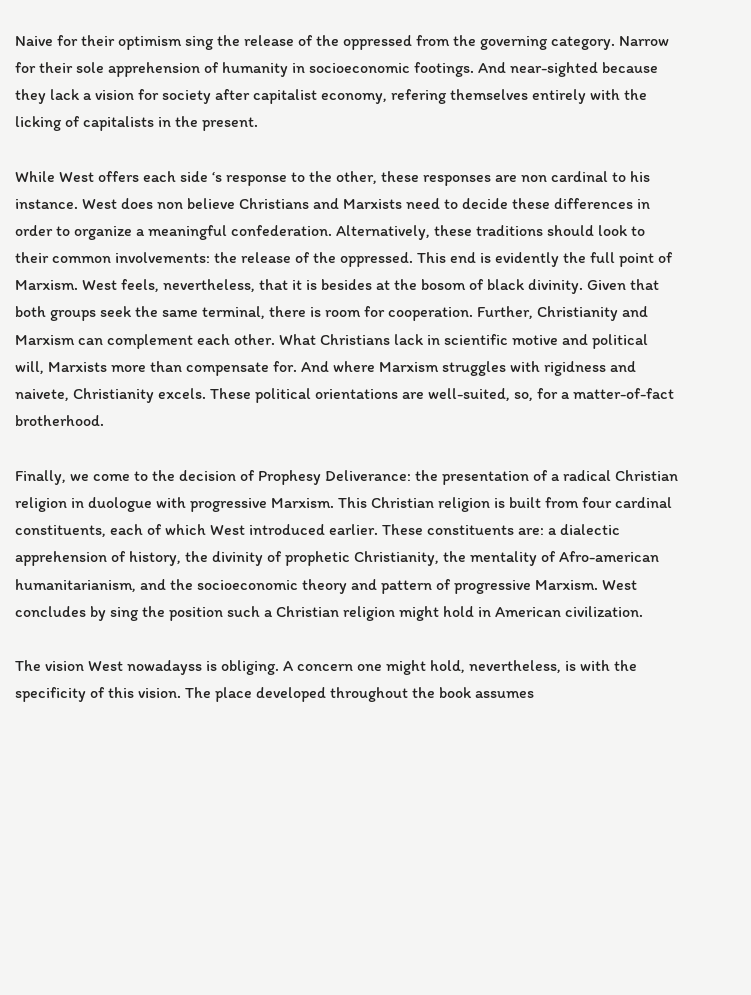Naive for their optimism sing the release of the oppressed from the governing category. Narrow for their sole apprehension of humanity in socioeconomic footings. And near-sighted because they lack a vision for society after capitalist economy, refering themselves entirely with the licking of capitalists in the present.

While West offers each side ‘s response to the other, these responses are non cardinal to his instance. West does non believe Christians and Marxists need to decide these differences in order to organize a meaningful confederation. Alternatively, these traditions should look to their common involvements: the release of the oppressed. This end is evidently the full point of Marxism. West feels, nevertheless, that it is besides at the bosom of black divinity. Given that both groups seek the same terminal, there is room for cooperation. Further, Christianity and Marxism can complement each other. What Christians lack in scientific motive and political will, Marxists more than compensate for. And where Marxism struggles with rigidness and naivete, Christianity excels. These political orientations are well-suited, so, for a matter-of-fact brotherhood.

Finally, we come to the decision of Prophesy Deliverance: the presentation of a radical Christian religion in duologue with progressive Marxism. This Christian religion is built from four cardinal constituents, each of which West introduced earlier. These constituents are: a dialectic apprehension of history, the divinity of prophetic Christianity, the mentality of Afro-american humanitarianism, and the socioeconomic theory and pattern of progressive Marxism. West concludes by sing the position such a Christian religion might hold in American civilization.

The vision West nowadayss is obliging. A concern one might hold, nevertheless, is with the specificity of this vision. The place developed throughout the book assumes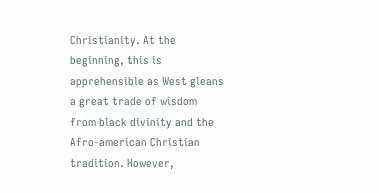Christianity. At the beginning, this is apprehensible as West gleans a great trade of wisdom from black divinity and the Afro-american Christian tradition. However,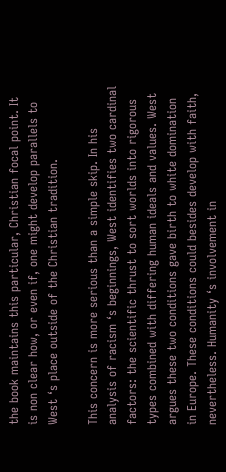the book maintains this particular, Christian focal point. It is non clear how, or even if, one might develop parallels to West ‘s place outside of the Christian tradition.

This concern is more serious than a simple skip. In his analysis of racism ‘s beginnings, West identifies two cardinal factors: the scientific thrust to sort worlds into rigorous types combined with differing human ideals and values. West argues these two conditions gave birth to white domination in Europe. These conditions could besides develop with faith, nevertheless. Humanity ‘s involvement in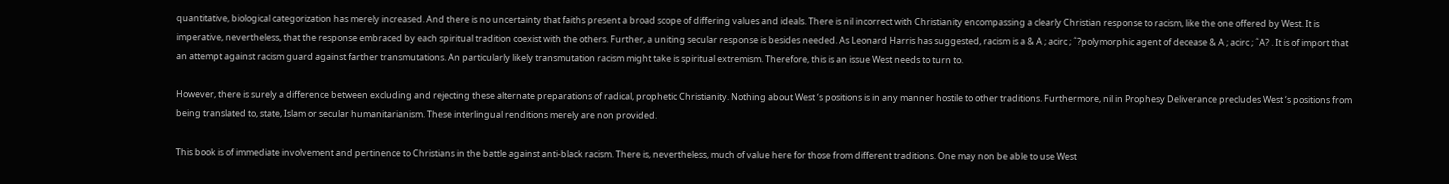quantitative, biological categorization has merely increased. And there is no uncertainty that faiths present a broad scope of differing values and ideals. There is nil incorrect with Christianity encompassing a clearly Christian response to racism, like the one offered by West. It is imperative, nevertheless, that the response embraced by each spiritual tradition coexist with the others. Further, a uniting secular response is besides needed. As Leonard Harris has suggested, racism is a & A ; acirc ; ˆ?polymorphic agent of decease & A ; acirc ; ˆA? . It is of import that an attempt against racism guard against farther transmutations. An particularly likely transmutation racism might take is spiritual extremism. Therefore, this is an issue West needs to turn to.

However, there is surely a difference between excluding and rejecting these alternate preparations of radical, prophetic Christianity. Nothing about West ‘s positions is in any manner hostile to other traditions. Furthermore, nil in Prophesy Deliverance precludes West ‘s positions from being translated to, state, Islam or secular humanitarianism. These interlingual renditions merely are non provided.

This book is of immediate involvement and pertinence to Christians in the battle against anti-black racism. There is, nevertheless, much of value here for those from different traditions. One may non be able to use West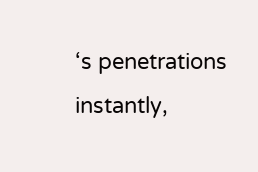‘s penetrations instantly,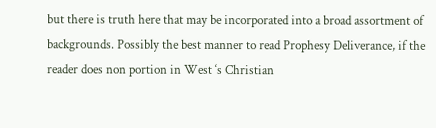but there is truth here that may be incorporated into a broad assortment of backgrounds. Possibly the best manner to read Prophesy Deliverance, if the reader does non portion in West ‘s Christian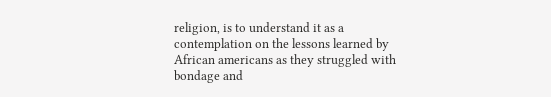religion, is to understand it as a contemplation on the lessons learned by African americans as they struggled with bondage and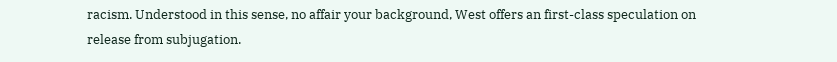racism. Understood in this sense, no affair your background, West offers an first-class speculation on release from subjugation.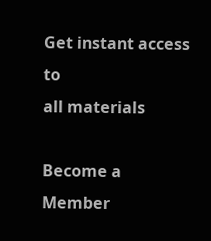Get instant access to
all materials

Become a Member